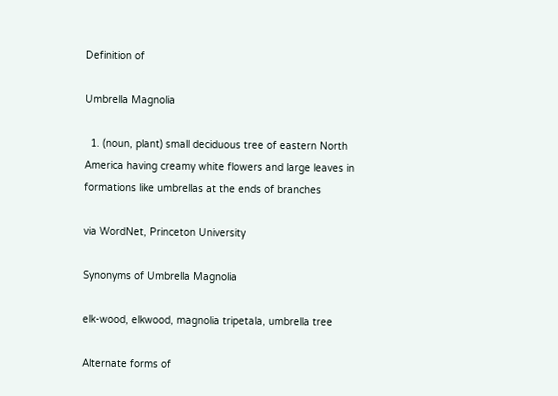Definition of

Umbrella Magnolia

  1. (noun, plant) small deciduous tree of eastern North America having creamy white flowers and large leaves in formations like umbrellas at the ends of branches

via WordNet, Princeton University

Synonyms of Umbrella Magnolia

elk-wood, elkwood, magnolia tripetala, umbrella tree

Alternate forms of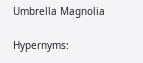Umbrella Magnolia

Hypernyms: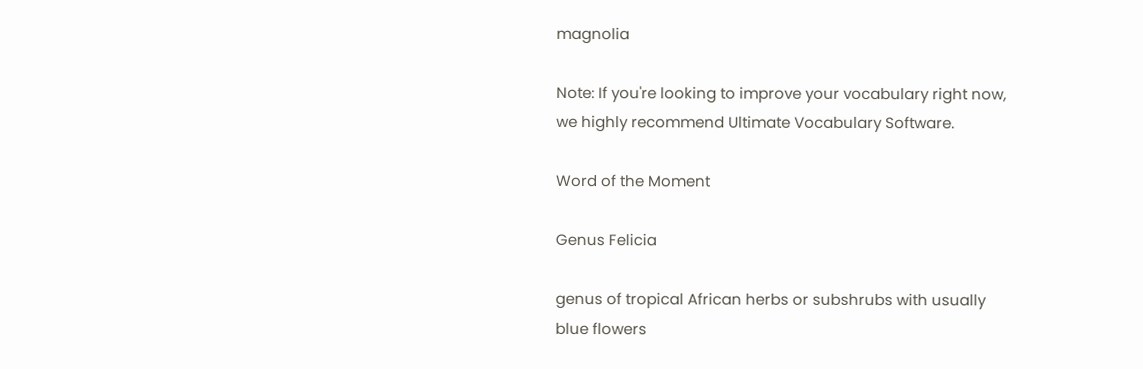magnolia

Note: If you're looking to improve your vocabulary right now, we highly recommend Ultimate Vocabulary Software.

Word of the Moment

Genus Felicia

genus of tropical African herbs or subshrubs with usually blue flowers